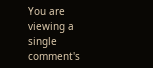You are viewing a single comment's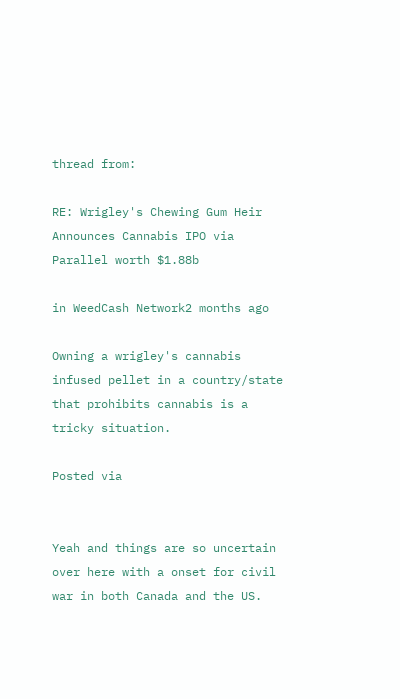thread from:

RE: Wrigley's Chewing Gum Heir Announces Cannabis IPO via Parallel worth $1.88b

in WeedCash Network2 months ago

Owning a wrigley's cannabis infused pellet in a country/state that prohibits cannabis is a tricky situation.

Posted via


Yeah and things are so uncertain over here with a onset for civil war in both Canada and the US.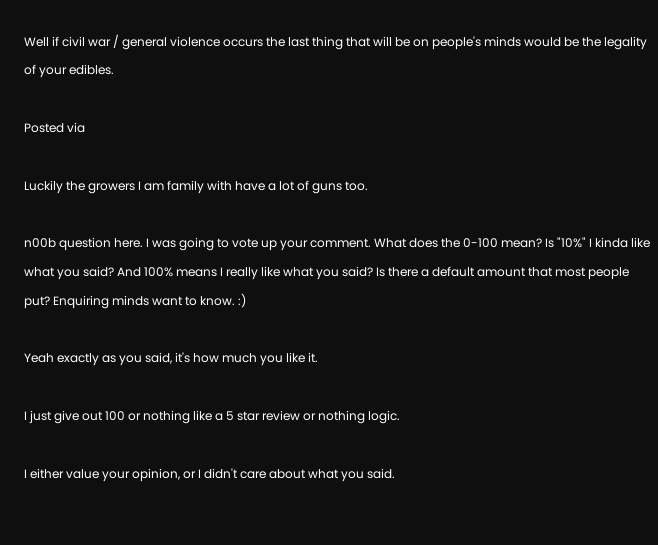Well if civil war / general violence occurs the last thing that will be on people's minds would be the legality of your edibles.

Posted via

Luckily the growers I am family with have a lot of guns too.

n00b question here. I was going to vote up your comment. What does the 0-100 mean? Is "10%" I kinda like what you said? And 100% means I really like what you said? Is there a default amount that most people put? Enquiring minds want to know. :)

Yeah exactly as you said, it's how much you like it.

I just give out 100 or nothing like a 5 star review or nothing logic.

I either value your opinion, or I didn't care about what you said.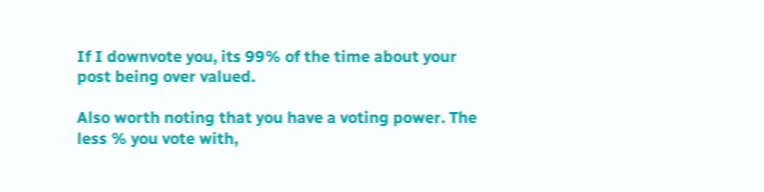If I downvote you, its 99% of the time about your post being over valued.

Also worth noting that you have a voting power. The less % you vote with,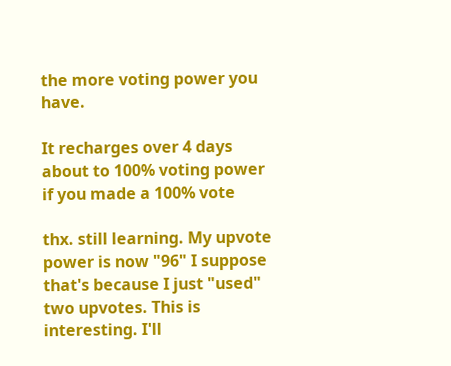the more voting power you have.

It recharges over 4 days about to 100% voting power if you made a 100% vote

thx. still learning. My upvote power is now "96" I suppose that's because I just "used" two upvotes. This is interesting. I'll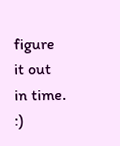figure it out in time. :)